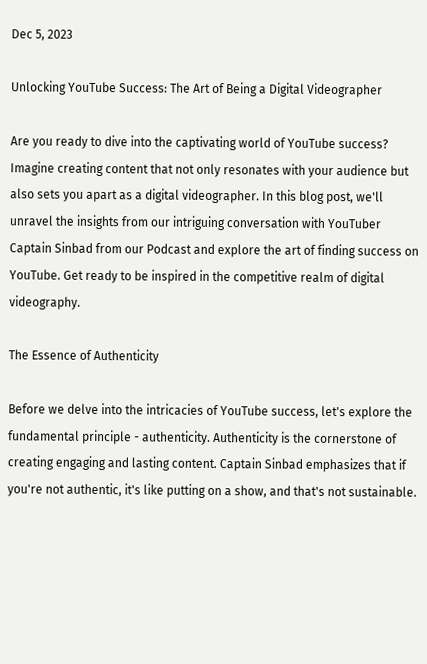Dec 5, 2023

Unlocking YouTube Success: The Art of Being a Digital Videographer

Are you ready to dive into the captivating world of YouTube success? Imagine creating content that not only resonates with your audience but also sets you apart as a digital videographer. In this blog post, we'll unravel the insights from our intriguing conversation with YouTuber Captain Sinbad from our Podcast and explore the art of finding success on YouTube. Get ready to be inspired in the competitive realm of digital videography.

The Essence of Authenticity

Before we delve into the intricacies of YouTube success, let's explore the fundamental principle - authenticity. Authenticity is the cornerstone of creating engaging and lasting content. Captain Sinbad emphasizes that if you're not authentic, it's like putting on a show, and that's not sustainable.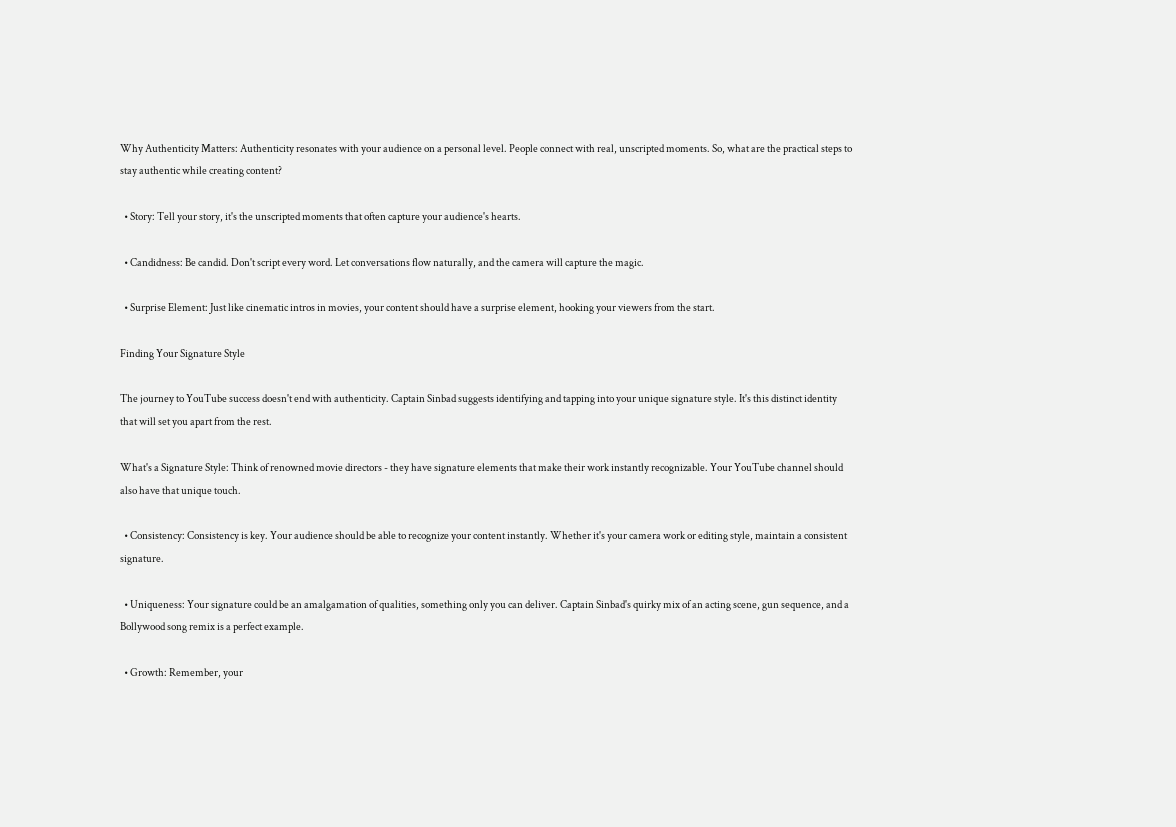Why Authenticity Matters: Authenticity resonates with your audience on a personal level. People connect with real, unscripted moments. So, what are the practical steps to stay authentic while creating content?

  • Story: Tell your story, it's the unscripted moments that often capture your audience's hearts.

  • Candidness: Be candid. Don't script every word. Let conversations flow naturally, and the camera will capture the magic.

  • Surprise Element: Just like cinematic intros in movies, your content should have a surprise element, hooking your viewers from the start.

Finding Your Signature Style

The journey to YouTube success doesn't end with authenticity. Captain Sinbad suggests identifying and tapping into your unique signature style. It's this distinct identity that will set you apart from the rest.

What's a Signature Style: Think of renowned movie directors - they have signature elements that make their work instantly recognizable. Your YouTube channel should also have that unique touch.

  • Consistency: Consistency is key. Your audience should be able to recognize your content instantly. Whether it's your camera work or editing style, maintain a consistent signature.

  • Uniqueness: Your signature could be an amalgamation of qualities, something only you can deliver. Captain Sinbad's quirky mix of an acting scene, gun sequence, and a Bollywood song remix is a perfect example.

  • Growth: Remember, your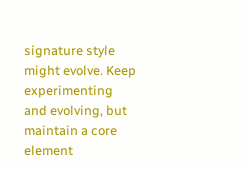signature style might evolve. Keep experimenting and evolving, but maintain a core element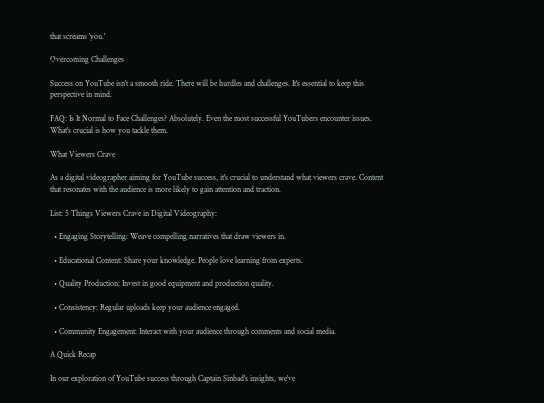that screams 'you.'

Overcoming Challenges

Success on YouTube isn't a smooth ride. There will be hurdles and challenges. It's essential to keep this perspective in mind.

FAQ: Is It Normal to Face Challenges? Absolutely. Even the most successful YouTubers encounter issues. What's crucial is how you tackle them.

What Viewers Crave

As a digital videographer aiming for YouTube success, it's crucial to understand what viewers crave. Content that resonates with the audience is more likely to gain attention and traction.

List: 5 Things Viewers Crave in Digital Videography:

  • Engaging Storytelling: Weave compelling narratives that draw viewers in.

  • Educational Content: Share your knowledge. People love learning from experts.

  • Quality Production: Invest in good equipment and production quality.

  • Consistency: Regular uploads keep your audience engaged.

  • Community Engagement: Interact with your audience through comments and social media.

A Quick Recap

In our exploration of YouTube success through Captain Sinbad's insights, we've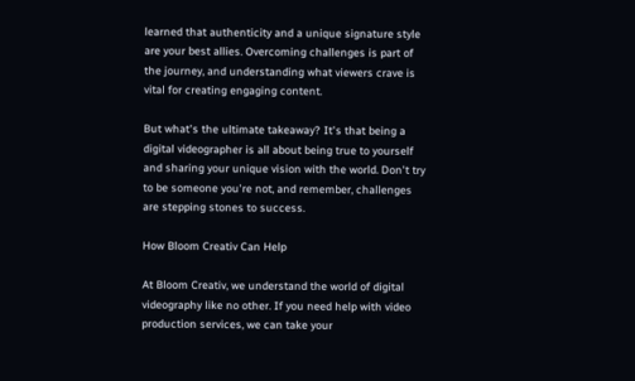learned that authenticity and a unique signature style are your best allies. Overcoming challenges is part of the journey, and understanding what viewers crave is vital for creating engaging content.

But what's the ultimate takeaway? It's that being a digital videographer is all about being true to yourself and sharing your unique vision with the world. Don't try to be someone you're not, and remember, challenges are stepping stones to success.

How Bloom Creativ Can Help

At Bloom Creativ, we understand the world of digital videography like no other. If you need help with video production services, we can take your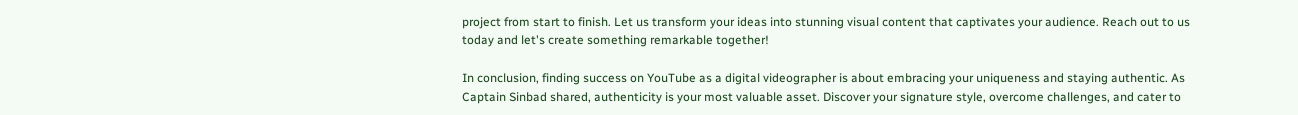project from start to finish. Let us transform your ideas into stunning visual content that captivates your audience. Reach out to us today and let's create something remarkable together!

In conclusion, finding success on YouTube as a digital videographer is about embracing your uniqueness and staying authentic. As Captain Sinbad shared, authenticity is your most valuable asset. Discover your signature style, overcome challenges, and cater to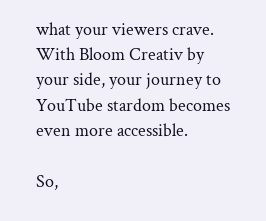what your viewers crave. With Bloom Creativ by your side, your journey to YouTube stardom becomes even more accessible.

So,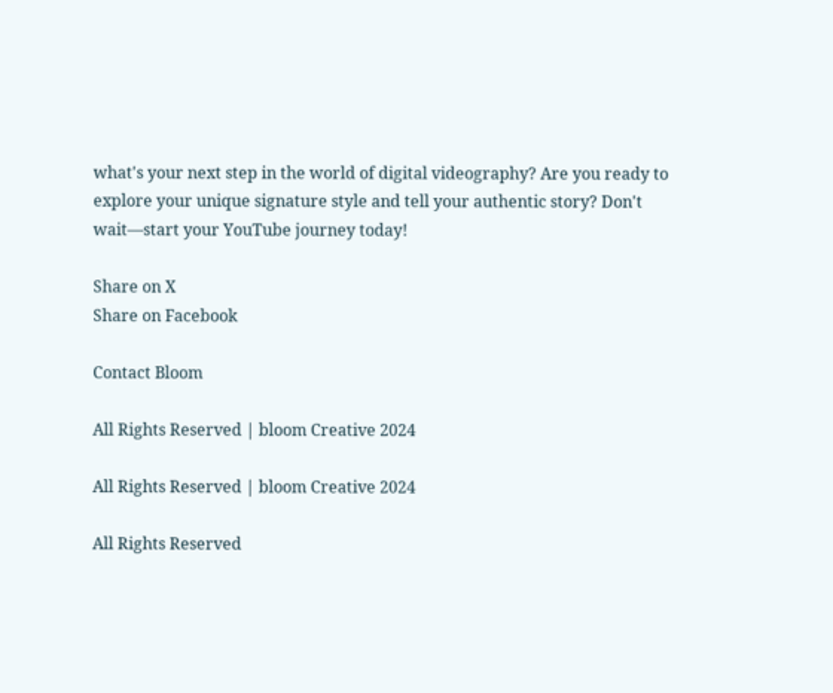what's your next step in the world of digital videography? Are you ready to explore your unique signature style and tell your authentic story? Don't wait—start your YouTube journey today!

Share on X
Share on Facebook

Contact Bloom

All Rights Reserved | bloom Creative 2024

All Rights Reserved | bloom Creative 2024

All Rights Reserved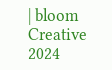| bloom Creative 2024